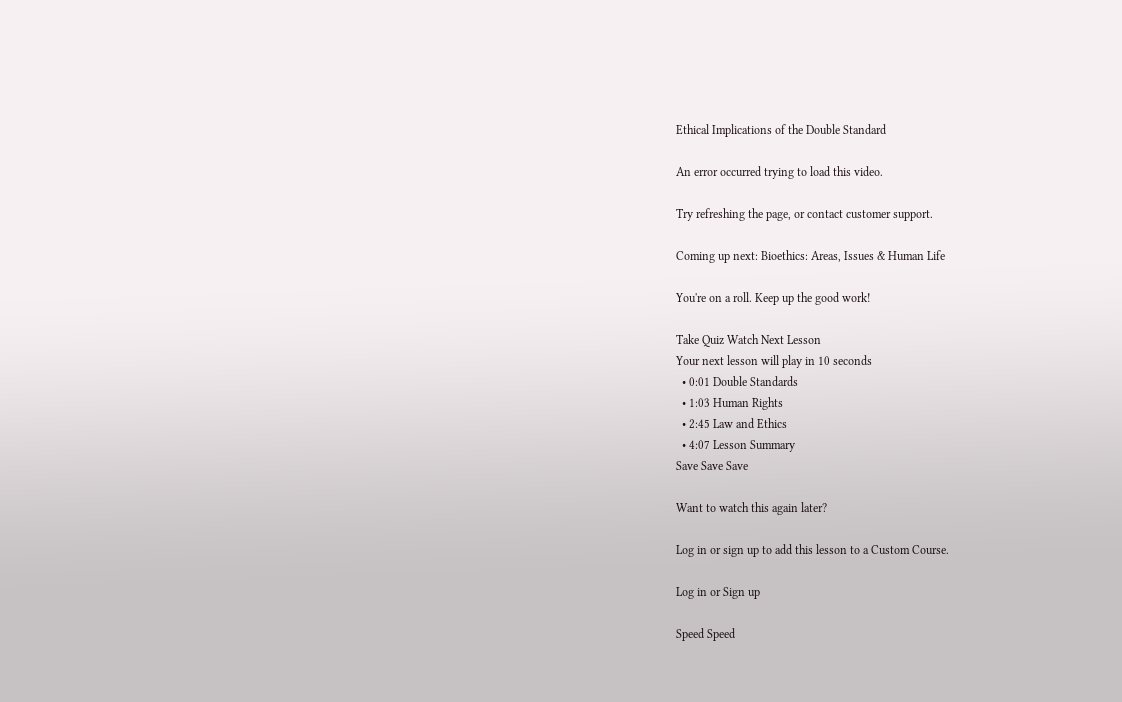Ethical Implications of the Double Standard

An error occurred trying to load this video.

Try refreshing the page, or contact customer support.

Coming up next: Bioethics: Areas, Issues & Human Life

You're on a roll. Keep up the good work!

Take Quiz Watch Next Lesson
Your next lesson will play in 10 seconds
  • 0:01 Double Standards
  • 1:03 Human Rights
  • 2:45 Law and Ethics
  • 4:07 Lesson Summary
Save Save Save

Want to watch this again later?

Log in or sign up to add this lesson to a Custom Course.

Log in or Sign up

Speed Speed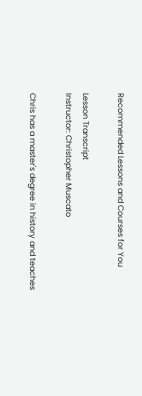Recommended Lessons and Courses for You

Lesson Transcript
Instructor: Christopher Muscato

Chris has a master's degree in history and teaches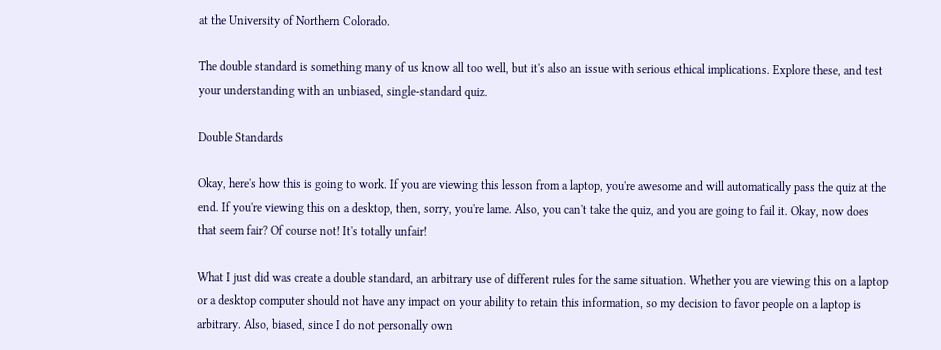at the University of Northern Colorado.

The double standard is something many of us know all too well, but it's also an issue with serious ethical implications. Explore these, and test your understanding with an unbiased, single-standard quiz.

Double Standards

Okay, here's how this is going to work. If you are viewing this lesson from a laptop, you're awesome and will automatically pass the quiz at the end. If you're viewing this on a desktop, then, sorry, you're lame. Also, you can't take the quiz, and you are going to fail it. Okay, now does that seem fair? Of course not! It's totally unfair!

What I just did was create a double standard, an arbitrary use of different rules for the same situation. Whether you are viewing this on a laptop or a desktop computer should not have any impact on your ability to retain this information, so my decision to favor people on a laptop is arbitrary. Also, biased, since I do not personally own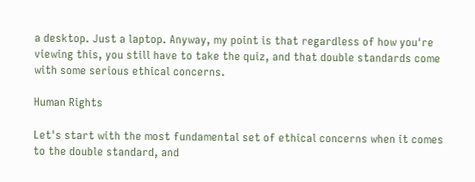a desktop. Just a laptop. Anyway, my point is that regardless of how you're viewing this, you still have to take the quiz, and that double standards come with some serious ethical concerns.

Human Rights

Let's start with the most fundamental set of ethical concerns when it comes to the double standard, and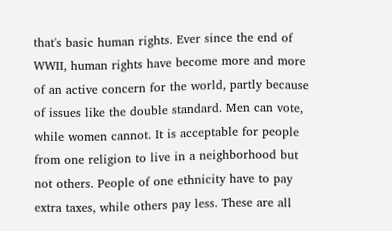that's basic human rights. Ever since the end of WWII, human rights have become more and more of an active concern for the world, partly because of issues like the double standard. Men can vote, while women cannot. It is acceptable for people from one religion to live in a neighborhood but not others. People of one ethnicity have to pay extra taxes, while others pay less. These are all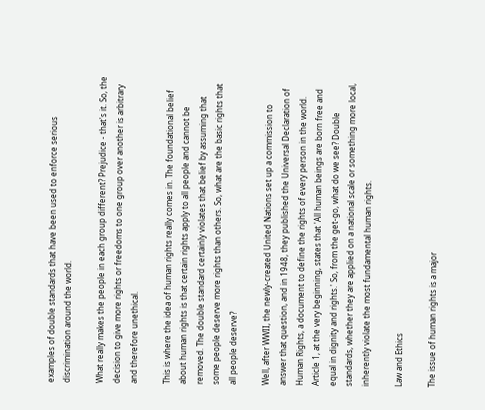examples of double standards that have been used to enforce serious discrimination around the world.

What really makes the people in each group different? Prejudice - that's it. So, the decision to give more rights or freedoms to one group over another is arbitrary and therefore unethical.

This is where the idea of human rights really comes in. The foundational belief about human rights is that certain rights apply to all people and cannot be removed. The double standard certainly violates that belief by assuming that some people deserve more rights than others. So, what are the basic rights that all people deserve?

Well, after WWII, the newly-created United Nations set up a commission to answer that question, and in 1948, they published the Universal Declaration of Human Rights, a document to define the rights of every person in the world. Article 1, at the very beginning, states that 'All human beings are born free and equal in dignity and rights.' So, from the get-go, what do we see? Double standards, whether they are applied on a national scale or something more local, inherently violate the most fundamental human rights.

Law and Ethics

The issue of human rights is a major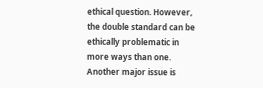ethical question. However, the double standard can be ethically problematic in more ways than one. Another major issue is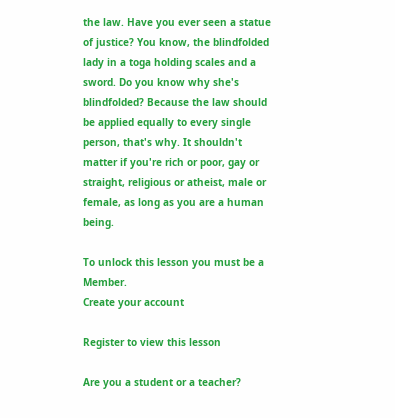the law. Have you ever seen a statue of justice? You know, the blindfolded lady in a toga holding scales and a sword. Do you know why she's blindfolded? Because the law should be applied equally to every single person, that's why. It shouldn't matter if you're rich or poor, gay or straight, religious or atheist, male or female, as long as you are a human being.

To unlock this lesson you must be a Member.
Create your account

Register to view this lesson

Are you a student or a teacher?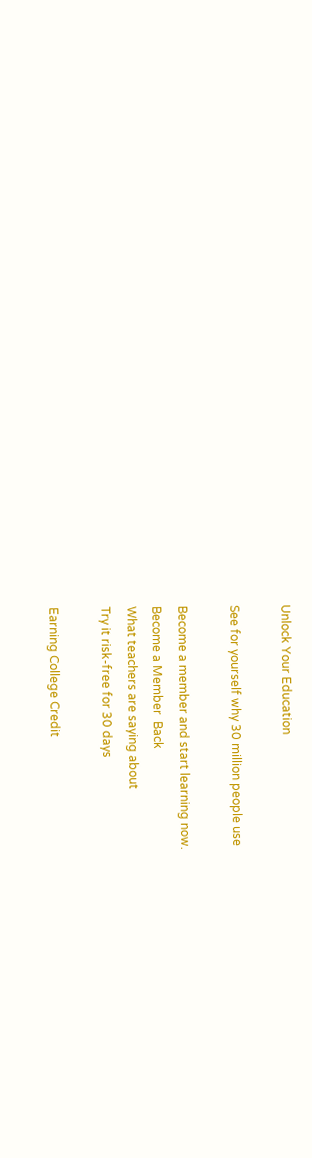Unlock Your Education

See for yourself why 30 million people use

Become a member and start learning now.
Become a Member  Back
What teachers are saying about
Try it risk-free for 30 days

Earning College Credit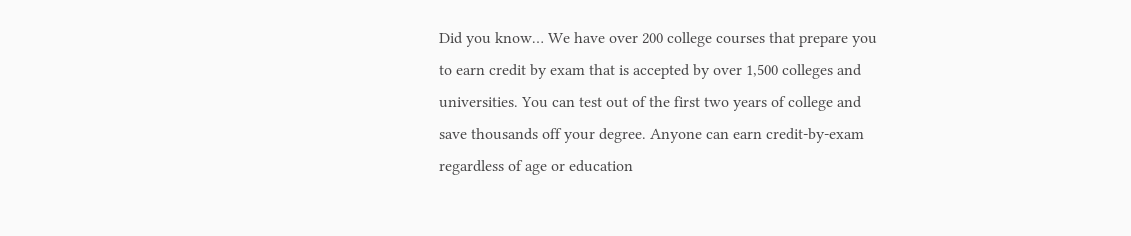Did you know… We have over 200 college courses that prepare you to earn credit by exam that is accepted by over 1,500 colleges and universities. You can test out of the first two years of college and save thousands off your degree. Anyone can earn credit-by-exam regardless of age or education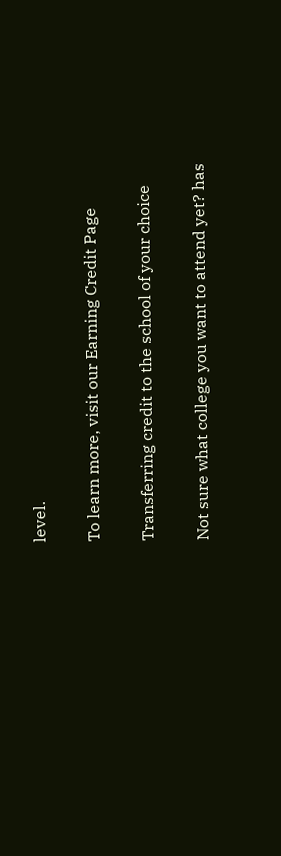level.

To learn more, visit our Earning Credit Page

Transferring credit to the school of your choice

Not sure what college you want to attend yet? has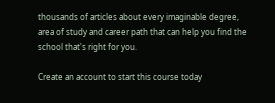thousands of articles about every imaginable degree, area of study and career path that can help you find the school that's right for you.

Create an account to start this course today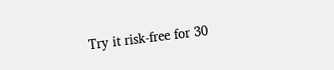Try it risk-free for 30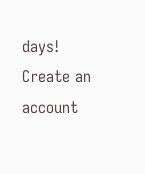days!
Create an account